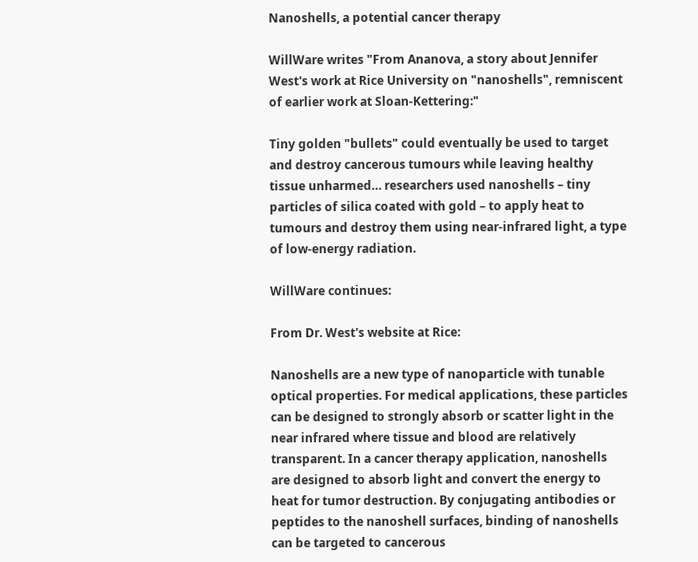Nanoshells, a potential cancer therapy

WillWare writes "From Ananova, a story about Jennifer West's work at Rice University on "nanoshells", remniscent of earlier work at Sloan-Kettering:"

Tiny golden "bullets" could eventually be used to target and destroy cancerous tumours while leaving healthy tissue unharmed… researchers used nanoshells – tiny particles of silica coated with gold – to apply heat to tumours and destroy them using near-infrared light, a type of low-energy radiation.

WillWare continues:

From Dr. West's website at Rice:

Nanoshells are a new type of nanoparticle with tunable optical properties. For medical applications, these particles can be designed to strongly absorb or scatter light in the near infrared where tissue and blood are relatively transparent. In a cancer therapy application, nanoshells are designed to absorb light and convert the energy to heat for tumor destruction. By conjugating antibodies or peptides to the nanoshell surfaces, binding of nanoshells can be targeted to cancerous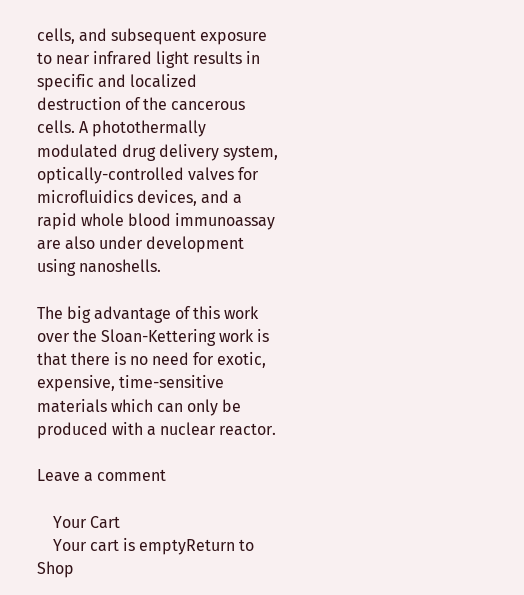cells, and subsequent exposure to near infrared light results in specific and localized destruction of the cancerous cells. A photothermally modulated drug delivery system, optically-controlled valves for microfluidics devices, and a rapid whole blood immunoassay are also under development using nanoshells.

The big advantage of this work over the Sloan-Kettering work is that there is no need for exotic, expensive, time-sensitive materials which can only be produced with a nuclear reactor.

Leave a comment

    Your Cart
    Your cart is emptyReturn to Shop